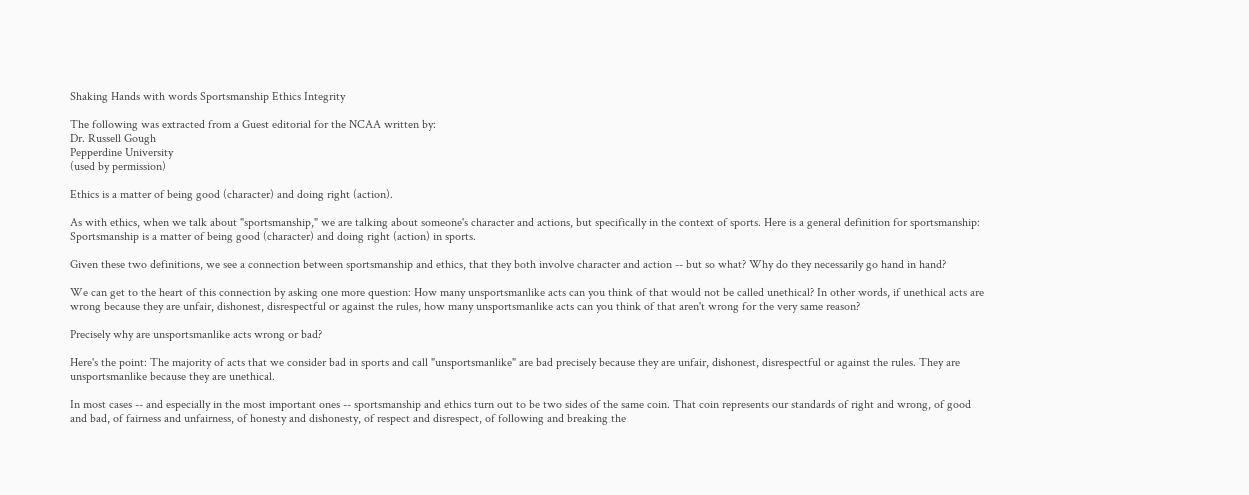Shaking Hands with words Sportsmanship Ethics Integrity

The following was extracted from a Guest editorial for the NCAA written by:
Dr. Russell Gough
Pepperdine University
(used by permission)

Ethics is a matter of being good (character) and doing right (action).

As with ethics, when we talk about "sportsmanship," we are talking about someone's character and actions, but specifically in the context of sports. Here is a general definition for sportsmanship: Sportsmanship is a matter of being good (character) and doing right (action) in sports.

Given these two definitions, we see a connection between sportsmanship and ethics, that they both involve character and action -- but so what? Why do they necessarily go hand in hand?

We can get to the heart of this connection by asking one more question: How many unsportsmanlike acts can you think of that would not be called unethical? In other words, if unethical acts are wrong because they are unfair, dishonest, disrespectful or against the rules, how many unsportsmanlike acts can you think of that aren't wrong for the very same reason?

Precisely why are unsportsmanlike acts wrong or bad?

Here's the point: The majority of acts that we consider bad in sports and call "unsportsmanlike" are bad precisely because they are unfair, dishonest, disrespectful or against the rules. They are unsportsmanlike because they are unethical.

In most cases -- and especially in the most important ones -- sportsmanship and ethics turn out to be two sides of the same coin. That coin represents our standards of right and wrong, of good and bad, of fairness and unfairness, of honesty and dishonesty, of respect and disrespect, of following and breaking the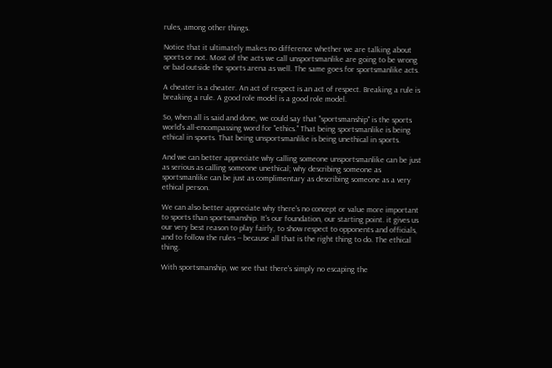rules, among other things.

Notice that it ultimately makes no difference whether we are talking about sports or not. Most of the acts we call unsportsmanlike are going to be wrong or bad outside the sports arena as well. The same goes for sportsmanlike acts.

A cheater is a cheater. An act of respect is an act of respect. Breaking a rule is breaking a rule. A good role model is a good role model.

So, when all is said and done, we could say that "sportsmanship" is the sports world's all-encompassing word for "ethics." That being sportsmanlike is being ethical in sports. That being unsportsmanlike is being unethical in sports.

And we can better appreciate why calling someone unsportsmanlike can be just as serious as calling someone unethical; why describing someone as sportsmanlike can be just as complimentary as describing someone as a very ethical person.

We can also better appreciate why there's no concept or value more important to sports than sportsmanship. It's our foundation, our starting point. it gives us our very best reason to play fairly, to show respect to opponents and officials, and to follow the rules -- because all that is the right thing to do. The ethical thing.

With sportsmanship, we see that there's simply no escaping the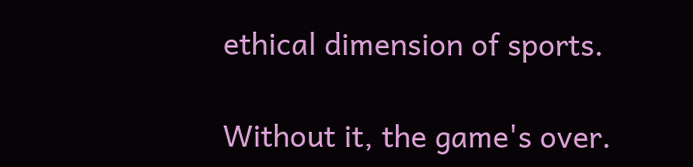ethical dimension of sports.

Without it, the game's over.